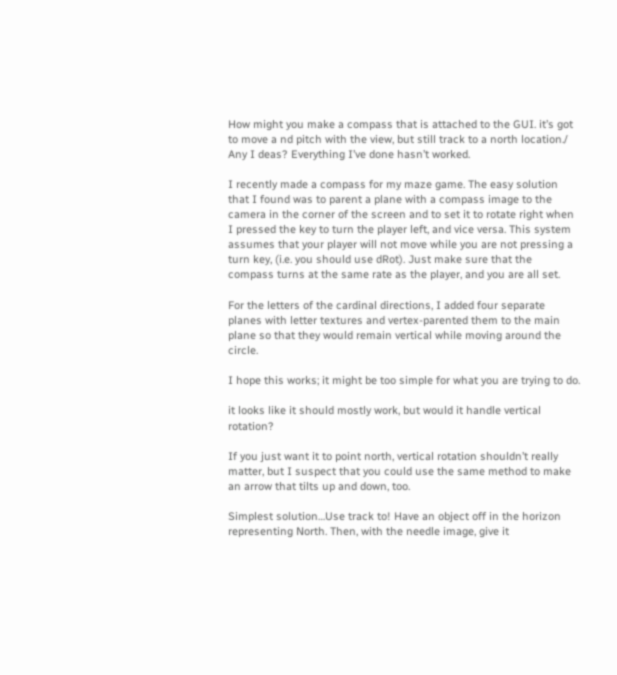How might you make a compass that is attached to the GUI. it’s got to move a nd pitch with the view, but still track to a north location./ Any I deas? Everything I’ve done hasn’t worked.

I recently made a compass for my maze game. The easy solution that I found was to parent a plane with a compass image to the camera in the corner of the screen and to set it to rotate right when I pressed the key to turn the player left, and vice versa. This system assumes that your player will not move while you are not pressing a turn key, (i.e. you should use dRot). Just make sure that the compass turns at the same rate as the player, and you are all set.

For the letters of the cardinal directions, I added four separate planes with letter textures and vertex-parented them to the main plane so that they would remain vertical while moving around the circle.

I hope this works; it might be too simple for what you are trying to do.

it looks like it should mostly work, but would it handle vertical rotation?

If you just want it to point north, vertical rotation shouldn’t really matter, but I suspect that you could use the same method to make an arrow that tilts up and down, too.

Simplest solution…Use track to! Have an object off in the horizon representing North. Then, with the needle image, give it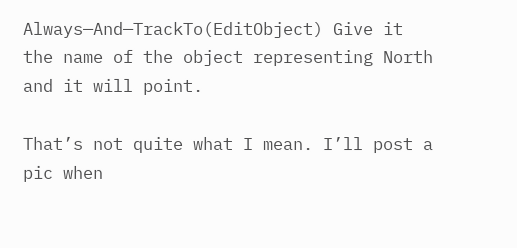Always—And—TrackTo(EditObject) Give it the name of the object representing North and it will point.

That’s not quite what I mean. I’ll post a pic when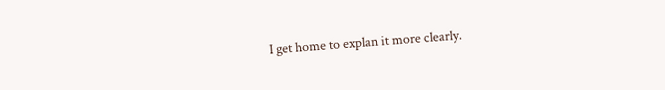I get home to explan it more clearly.